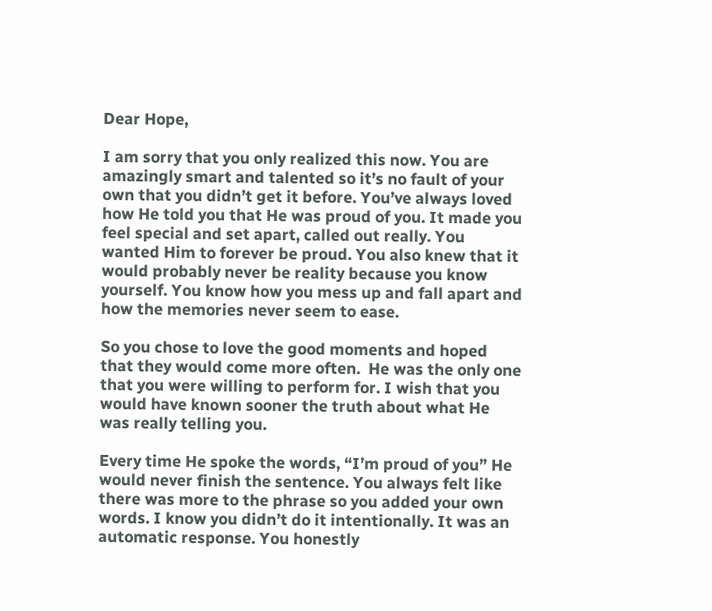Dear Hope,

I am sorry that you only realized this now. You are amazingly smart and talented so it’s no fault of your own that you didn’t get it before. You’ve always loved how He told you that He was proud of you. It made you feel special and set apart, called out really. You wanted Him to forever be proud. You also knew that it would probably never be reality because you know yourself. You know how you mess up and fall apart and how the memories never seem to ease.

So you chose to love the good moments and hoped that they would come more often.  He was the only one that you were willing to perform for. I wish that you would have known sooner the truth about what He was really telling you.

Every time He spoke the words, “I’m proud of you” He would never finish the sentence. You always felt like there was more to the phrase so you added your own words. I know you didn’t do it intentionally. It was an automatic response. You honestly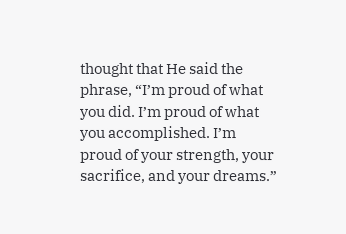thought that He said the phrase, “I’m proud of what you did. I’m proud of what you accomplished. I’m proud of your strength, your sacrifice, and your dreams.”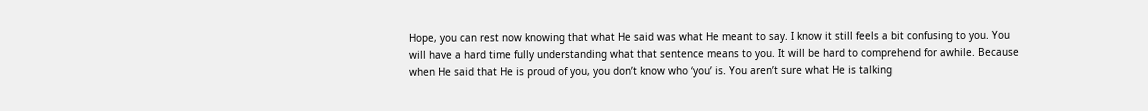Hope, you can rest now knowing that what He said was what He meant to say. I know it still feels a bit confusing to you. You will have a hard time fully understanding what that sentence means to you. It will be hard to comprehend for awhile. Because when He said that He is proud of you, you don’t know who ‘you’ is. You aren’t sure what He is talking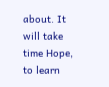about. It will take time Hope, to learn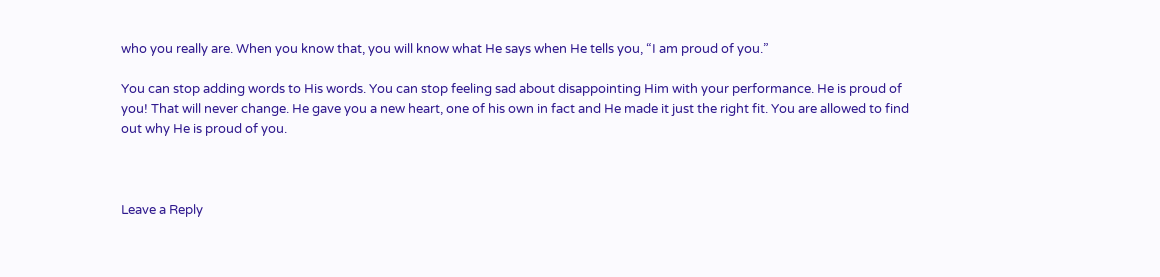who you really are. When you know that, you will know what He says when He tells you, “I am proud of you.”

You can stop adding words to His words. You can stop feeling sad about disappointing Him with your performance. He is proud of you! That will never change. He gave you a new heart, one of his own in fact and He made it just the right fit. You are allowed to find out why He is proud of you.



Leave a Reply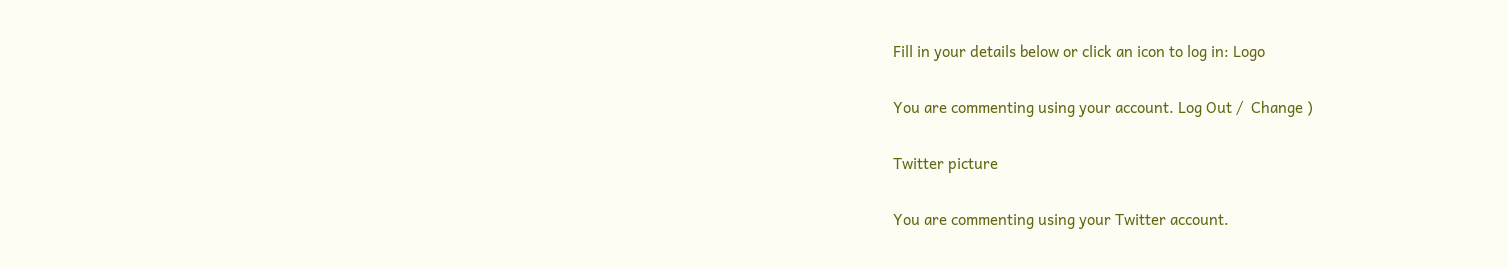Fill in your details below or click an icon to log in: Logo

You are commenting using your account. Log Out /  Change )

Twitter picture

You are commenting using your Twitter account.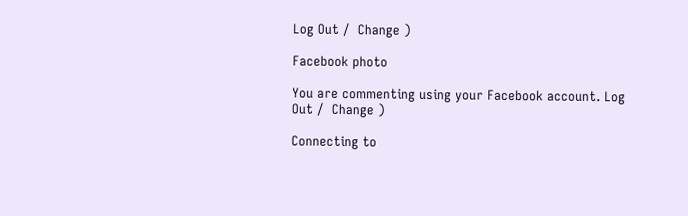Log Out /  Change )

Facebook photo

You are commenting using your Facebook account. Log Out /  Change )

Connecting to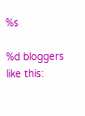%s

%d bloggers like this: